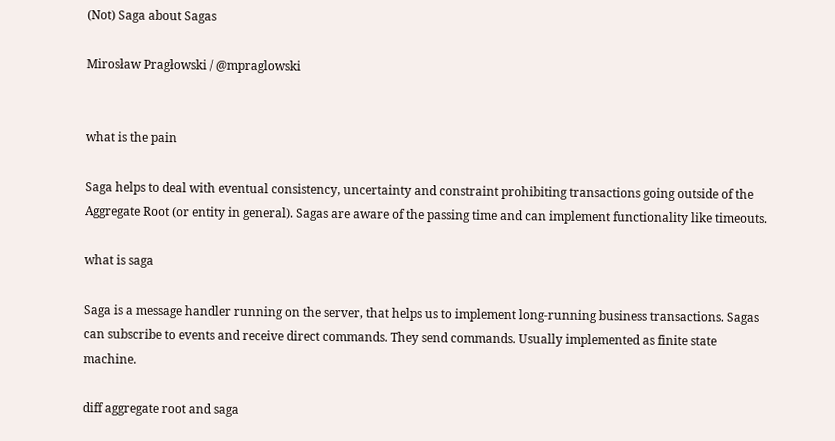(Not) Saga about Sagas

Mirosław Pragłowski / @mpraglowski


what is the pain

Saga helps to deal with eventual consistency, uncertainty and constraint prohibiting transactions going outside of the Aggregate Root (or entity in general). Sagas are aware of the passing time and can implement functionality like timeouts.

what is saga

Saga is a message handler running on the server, that helps us to implement long-running business transactions. Sagas can subscribe to events and receive direct commands. They send commands. Usually implemented as finite state machine.

diff aggregate root and saga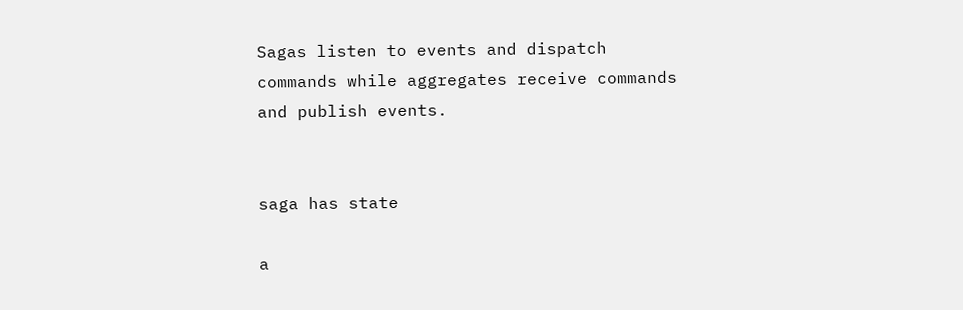Sagas listen to events and dispatch commands while aggregates receive commands and publish events.


saga has state

a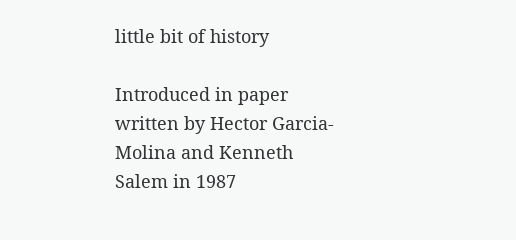little bit of history

Introduced in paper written by Hector Garcia-Molina and Kenneth Salem in 1987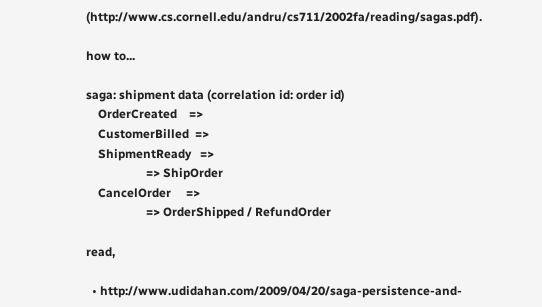(http://www.cs.cornell.edu/andru/cs711/2002fa/reading/sagas.pdf).

how to...

saga: shipment data (correlation id: order id)
    OrderCreated    =>
    CustomerBilled  =>
    ShipmentReady   =>
                    => ShipOrder
    CancelOrder     =>
                    => OrderShipped / RefundOrder

read,

  • http://www.udidahan.com/2009/04/20/saga-persistence-and-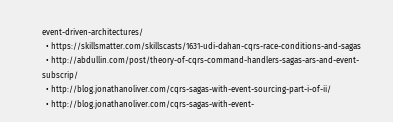event-driven-architectures/
  • https://skillsmatter.com/skillscasts/1631-udi-dahan-cqrs-race-conditions-and-sagas
  • http://abdullin.com/post/theory-of-cqrs-command-handlers-sagas-ars-and-event-subscrip/
  • http://blog.jonathanoliver.com/cqrs-sagas-with-event-sourcing-part-i-of-ii/
  • http://blog.jonathanoliver.com/cqrs-sagas-with-event-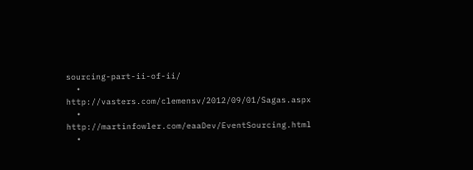sourcing-part-ii-of-ii/
  • http://vasters.com/clemensv/2012/09/01/Sagas.aspx
  • http://martinfowler.com/eaaDev/EventSourcing.html
  •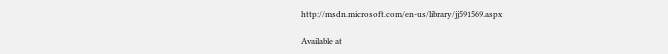http://msdn.microsoft.com/en-us/library/jj591569.aspx

Available at